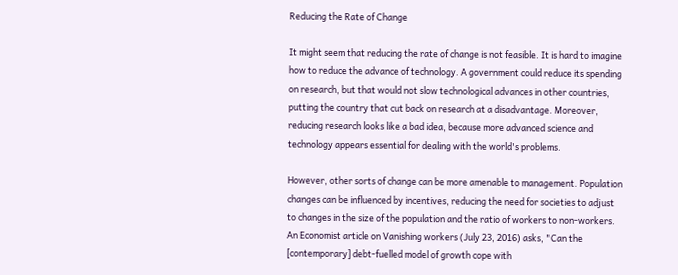Reducing the Rate of Change

It might seem that reducing the rate of change is not feasible. It is hard to imagine how to reduce the advance of technology. A government could reduce its spending on research, but that would not slow technological advances in other countries, putting the country that cut back on research at a disadvantage. Moreover, reducing research looks like a bad idea, because more advanced science and technology appears essential for dealing with the world's problems.

However, other sorts of change can be more amenable to management. Population changes can be influenced by incentives, reducing the need for societies to adjust to changes in the size of the population and the ratio of workers to non-workers. An Economist article on Vanishing workers (July 23, 2016) asks, "Can the [contemporary] debt-fuelled model of growth cope with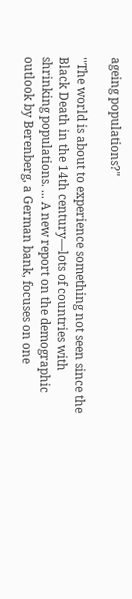ageing populations?"

''The world is about to experience something not seen since the Black Death in the 14th century—lots of countries with shrinking populations. ... A new report on the demographic outlook by Berenberg, a German bank, focuses on one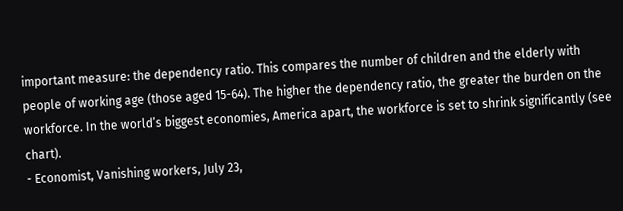important measure: the dependency ratio. This compares the number of children and the elderly with people of working age (those aged 15-64). The higher the dependency ratio, the greater the burden on the workforce. In the world’s biggest economies, America apart, the workforce is set to shrink significantly (see chart).
- Economist, Vanishing workers, July 23,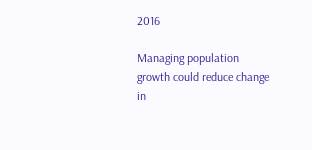2016

Managing population growth could reduce change in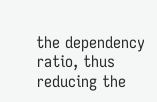the dependency ratio, thus reducing the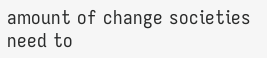amount of change societies need to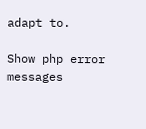adapt to.

Show php error messages